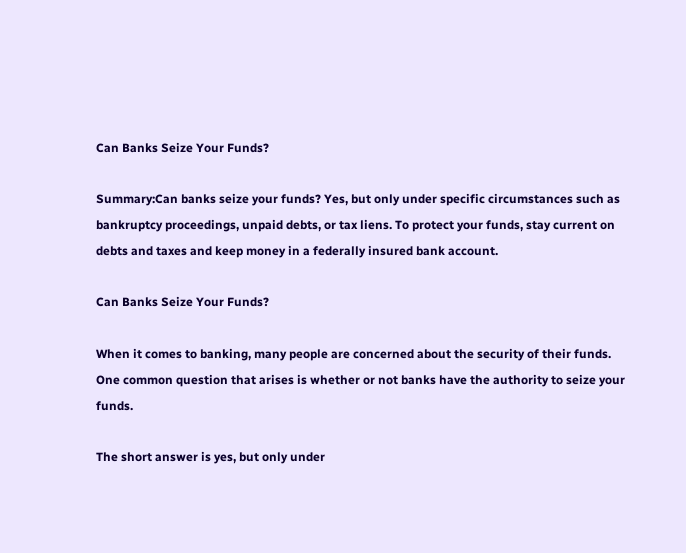Can Banks Seize Your Funds?

Summary:Can banks seize your funds? Yes, but only under specific circumstances such as bankruptcy proceedings, unpaid debts, or tax liens. To protect your funds, stay current on debts and taxes and keep money in a federally insured bank account.

Can Banks Seize Your Funds?

When it comes to banking, many people are concerned about the security of their funds. One common question that arises is whether or not banks have the authority to seize your funds.

The short answer is yes, but only under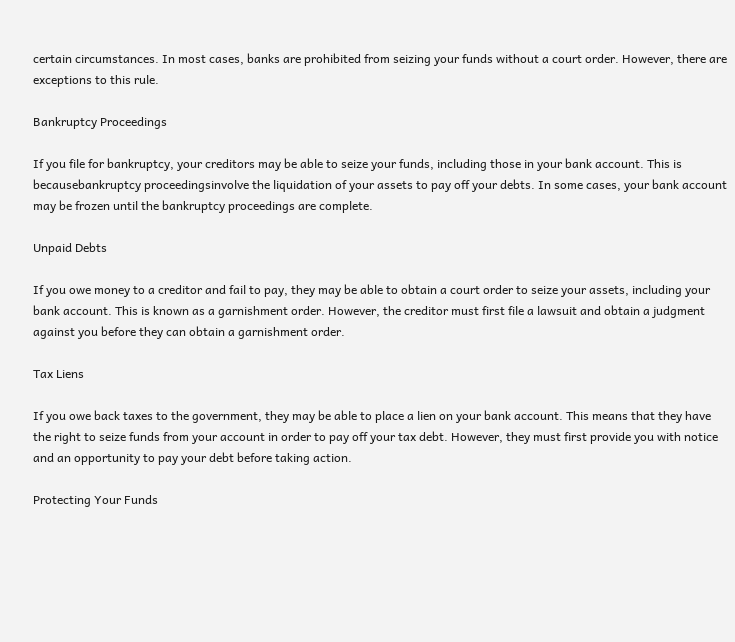certain circumstances. In most cases, banks are prohibited from seizing your funds without a court order. However, there are exceptions to this rule.

Bankruptcy Proceedings

If you file for bankruptcy, your creditors may be able to seize your funds, including those in your bank account. This is becausebankruptcy proceedingsinvolve the liquidation of your assets to pay off your debts. In some cases, your bank account may be frozen until the bankruptcy proceedings are complete.

Unpaid Debts

If you owe money to a creditor and fail to pay, they may be able to obtain a court order to seize your assets, including your bank account. This is known as a garnishment order. However, the creditor must first file a lawsuit and obtain a judgment against you before they can obtain a garnishment order.

Tax Liens

If you owe back taxes to the government, they may be able to place a lien on your bank account. This means that they have the right to seize funds from your account in order to pay off your tax debt. However, they must first provide you with notice and an opportunity to pay your debt before taking action.

Protecting Your Funds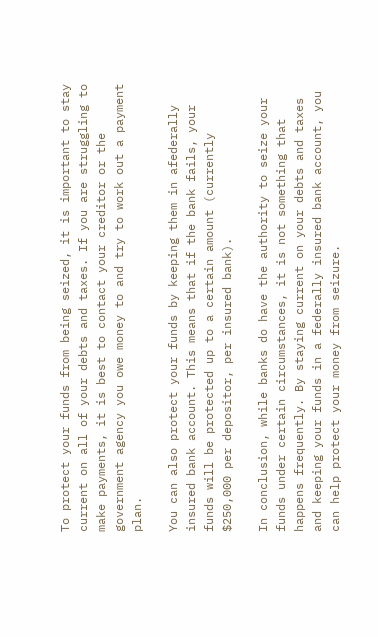To protect your funds from being seized, it is important to stay current on all of your debts and taxes. If you are struggling to make payments, it is best to contact your creditor or the government agency you owe money to and try to work out a payment plan.

You can also protect your funds by keeping them in afederally insured bank account. This means that if the bank fails, your funds will be protected up to a certain amount (currently $250,000 per depositor, per insured bank).

In conclusion, while banks do have the authority to seize your funds under certain circumstances, it is not something that happens frequently. By staying current on your debts and taxes and keeping your funds in a federally insured bank account, you can help protect your money from seizure.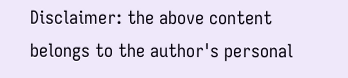Disclaimer: the above content belongs to the author's personal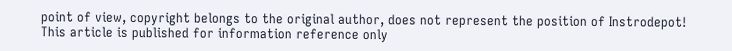point of view, copyright belongs to the original author, does not represent the position of Instrodepot! This article is published for information reference only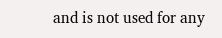and is not used for any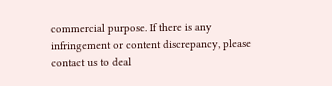commercial purpose. If there is any infringement or content discrepancy, please contact us to deal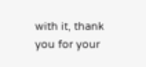with it, thank you for your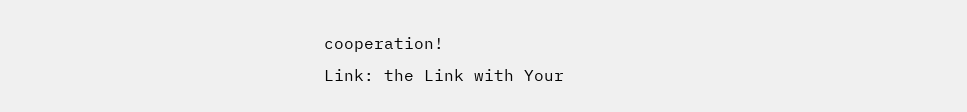cooperation!
Link: the Link with Your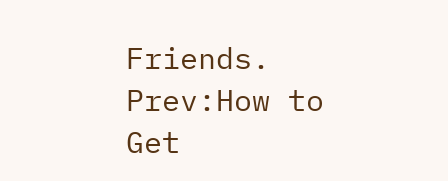Friends.
Prev:How to Get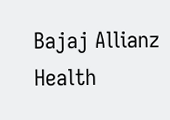Bajaj Allianz Health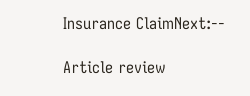Insurance ClaimNext:--

Article review